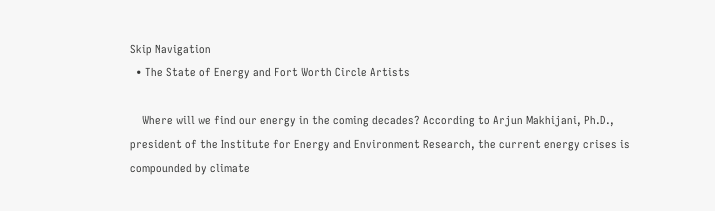Skip Navigation
  • The State of Energy and Fort Worth Circle Artists

    Where will we find our energy in the coming decades? According to Arjun Makhijani, Ph.D., president of the Institute for Energy and Environment Research, the current energy crises is compounded by climate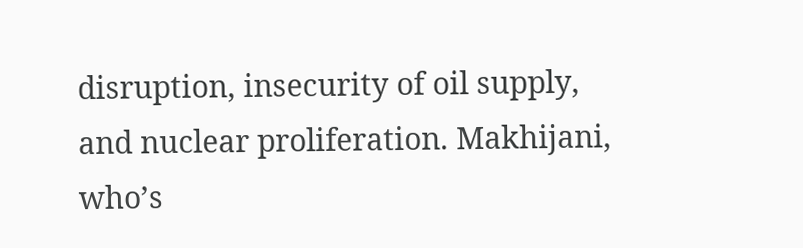disruption, insecurity of oil supply, and nuclear proliferation. Makhijani, who’s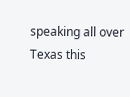speaking all over Texas this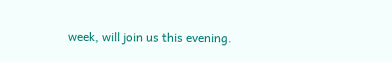week, will join us this evening.